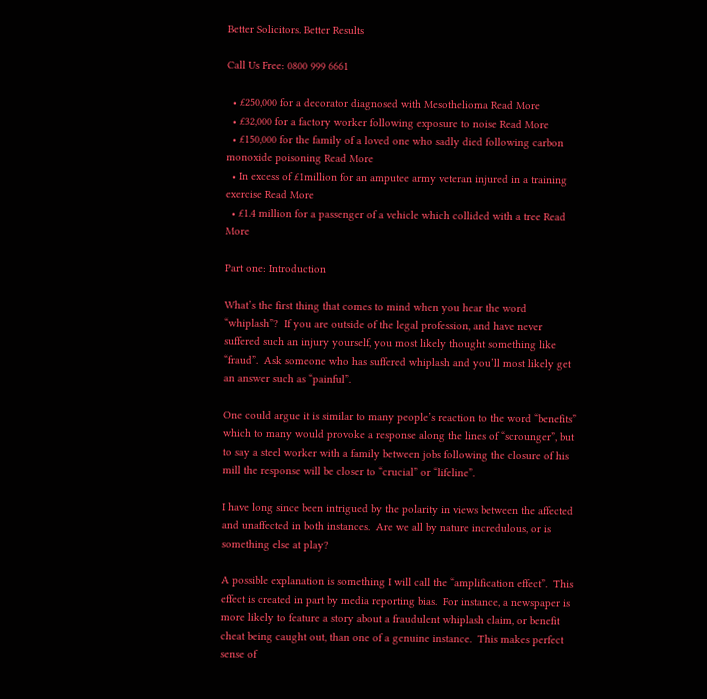Better Solicitors. Better Results

Call Us Free: 0800 999 6661

  • £250,000 for a decorator diagnosed with Mesothelioma Read More
  • £32,000 for a factory worker following exposure to noise Read More
  • £150,000 for the family of a loved one who sadly died following carbon monoxide poisoning Read More
  • In excess of £1million for an amputee army veteran injured in a training exercise Read More
  • £1.4 million for a passenger of a vehicle which collided with a tree Read More

Part one: Introduction

What’s the first thing that comes to mind when you hear the word “whiplash”?  If you are outside of the legal profession, and have never suffered such an injury yourself, you most likely thought something like “fraud”.  Ask someone who has suffered whiplash and you’ll most likely get an answer such as “painful”.

One could argue it is similar to many people’s reaction to the word “benefits” which to many would provoke a response along the lines of “scrounger”, but to say a steel worker with a family between jobs following the closure of his mill the response will be closer to “crucial” or “lifeline”.

I have long since been intrigued by the polarity in views between the affected and unaffected in both instances.  Are we all by nature incredulous, or is something else at play?

A possible explanation is something I will call the “amplification effect”.  This effect is created in part by media reporting bias.  For instance, a newspaper is more likely to feature a story about a fraudulent whiplash claim, or benefit cheat being caught out, than one of a genuine instance.  This makes perfect sense of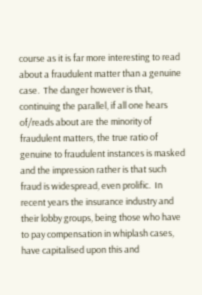course as it is far more interesting to read about a fraudulent matter than a genuine case.  The danger however is that, continuing the parallel, if all one hears of/reads about are the minority of fraudulent matters, the true ratio of genuine to fraudulent instances is masked and the impression rather is that such fraud is widespread, even prolific.  In recent years the insurance industry and their lobby groups, being those who have to pay compensation in whiplash cases, have capitalised upon this and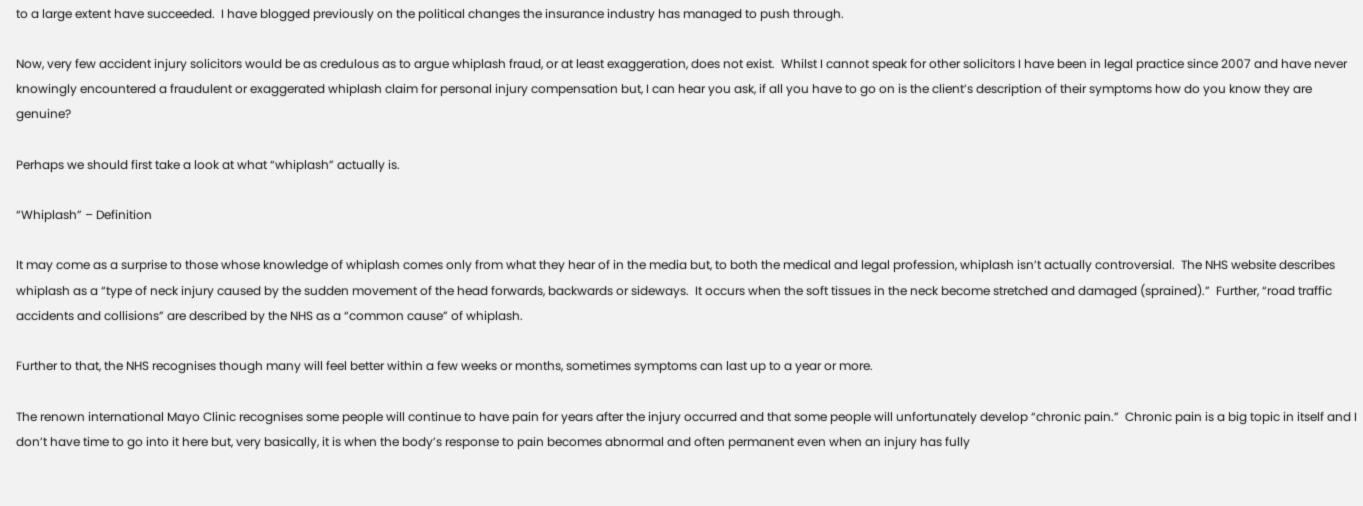to a large extent have succeeded.  I have blogged previously on the political changes the insurance industry has managed to push through.

Now, very few accident injury solicitors would be as credulous as to argue whiplash fraud, or at least exaggeration, does not exist.  Whilst I cannot speak for other solicitors I have been in legal practice since 2007 and have never knowingly encountered a fraudulent or exaggerated whiplash claim for personal injury compensation but, I can hear you ask, if all you have to go on is the client’s description of their symptoms how do you know they are genuine?

Perhaps we should first take a look at what “whiplash” actually is.

“Whiplash” – Definition

It may come as a surprise to those whose knowledge of whiplash comes only from what they hear of in the media but, to both the medical and legal profession, whiplash isn’t actually controversial.  The NHS website describes whiplash as a “type of neck injury caused by the sudden movement of the head forwards, backwards or sideways.  It occurs when the soft tissues in the neck become stretched and damaged (sprained).”  Further, “road traffic accidents and collisions” are described by the NHS as a “common cause” of whiplash.

Further to that, the NHS recognises though many will feel better within a few weeks or months, sometimes symptoms can last up to a year or more.

The renown international Mayo Clinic recognises some people will continue to have pain for years after the injury occurred and that some people will unfortunately develop “chronic pain.”  Chronic pain is a big topic in itself and I don’t have time to go into it here but, very basically, it is when the body’s response to pain becomes abnormal and often permanent even when an injury has fully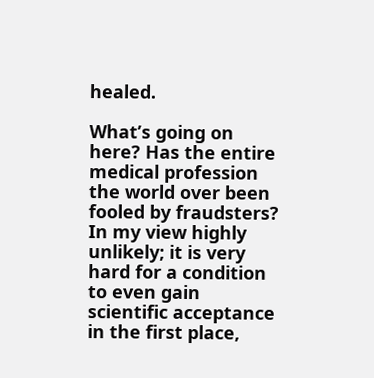healed.

What’s going on here? Has the entire medical profession the world over been fooled by fraudsters?  In my view highly unlikely; it is very hard for a condition to even gain scientific acceptance in the first place,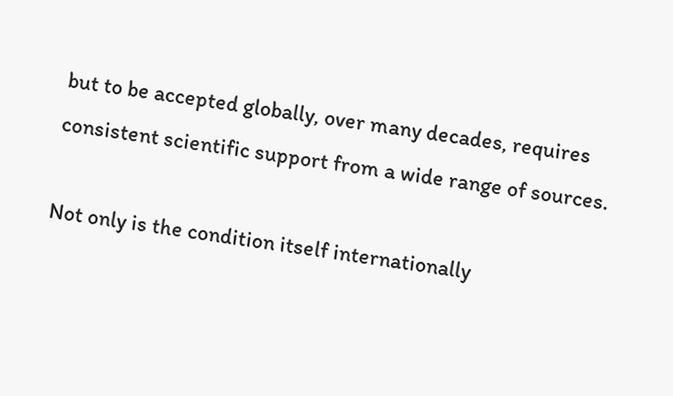but to be accepted globally, over many decades, requires consistent scientific support from a wide range of sources.

Not only is the condition itself internationally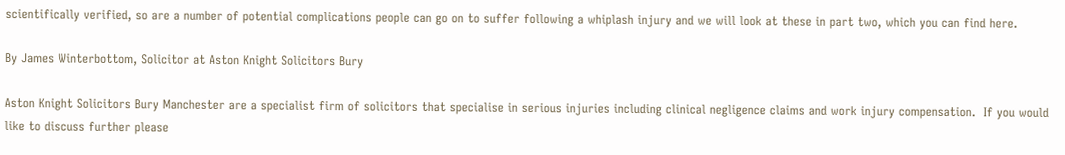scientifically verified, so are a number of potential complications people can go on to suffer following a whiplash injury and we will look at these in part two, which you can find here.

By James Winterbottom, Solicitor at Aston Knight Solicitors Bury

Aston Knight Solicitors Bury Manchester are a specialist firm of solicitors that specialise in serious injuries including clinical negligence claims and work injury compensation.  If you would like to discuss further please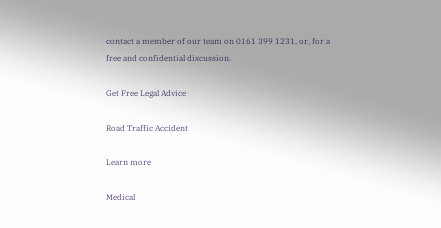contact a member of our team on 0161 399 1231, or, for a free and confidential discussion.

Get Free Legal Advice

Road Traffic Accident

Learn more

Medical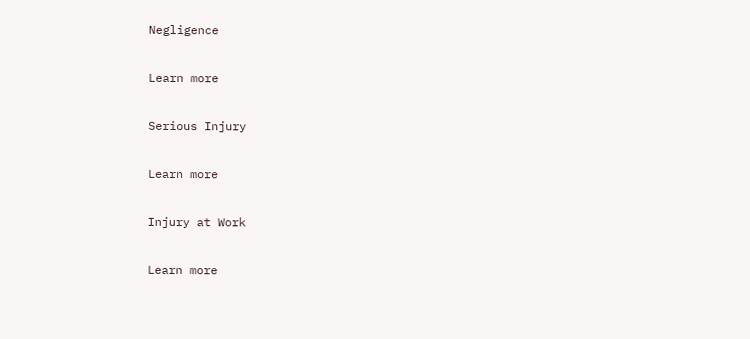Negligence

Learn more

Serious Injury

Learn more

Injury at Work

Learn more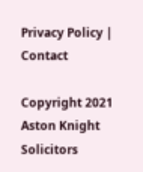Privacy Policy | Contact

Copyright 2021 Aston Knight Solicitors